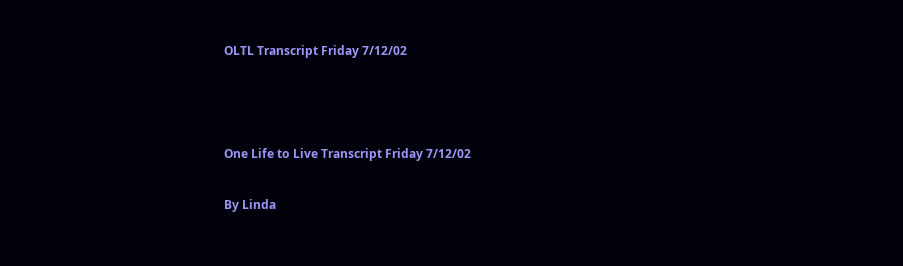OLTL Transcript Friday 7/12/02



One Life to Live Transcript Friday 7/12/02

By Linda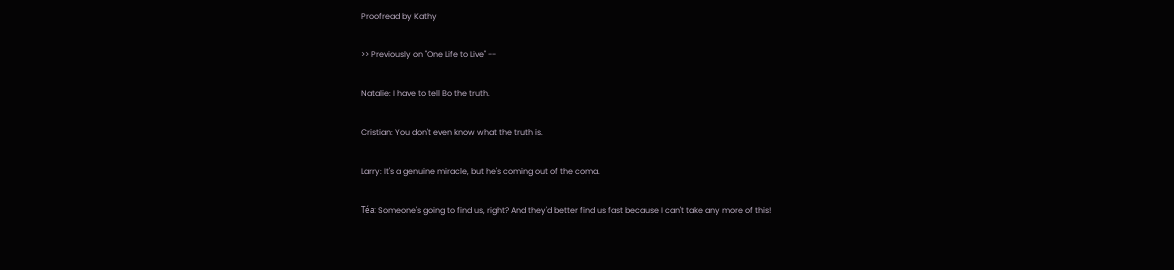Proofread by Kathy

>> Previously on "One Life to Live" --

Natalie: I have to tell Bo the truth.

Cristian: You don't even know what the truth is.

Larry: It's a genuine miracle, but he's coming out of the coma.

Téa: Someone's going to find us, right? And they'd better find us fast because I can't take any more of this!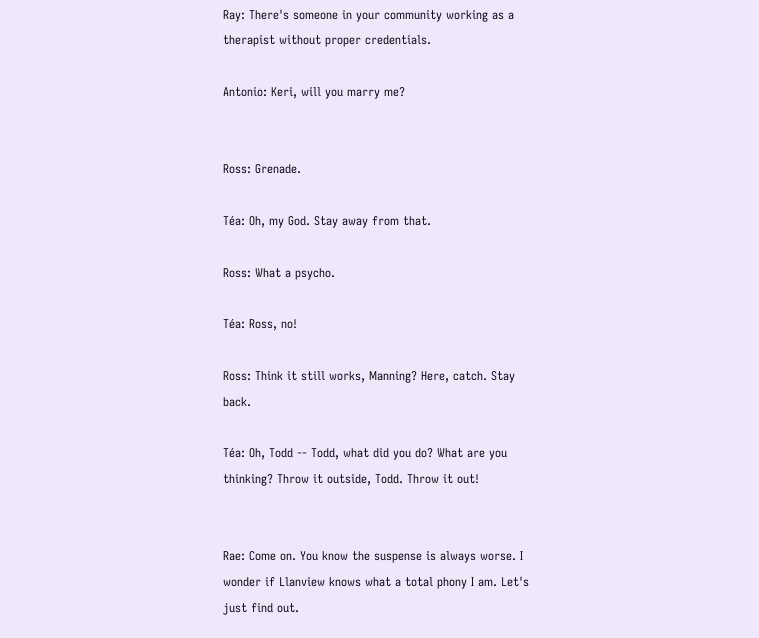Ray: There's someone in your community working as a therapist without proper credentials.

Antonio: Keri, will you marry me?


Ross: Grenade.

Téa: Oh, my God. Stay away from that.

Ross: What a psycho.

Téa: Ross, no!

Ross: Think it still works, Manning? Here, catch. Stay back.

Téa: Oh, Todd -- Todd, what did you do? What are you thinking? Throw it outside, Todd. Throw it out!


Rae: Come on. You know the suspense is always worse. I wonder if Llanview knows what a total phony I am. Let's just find out.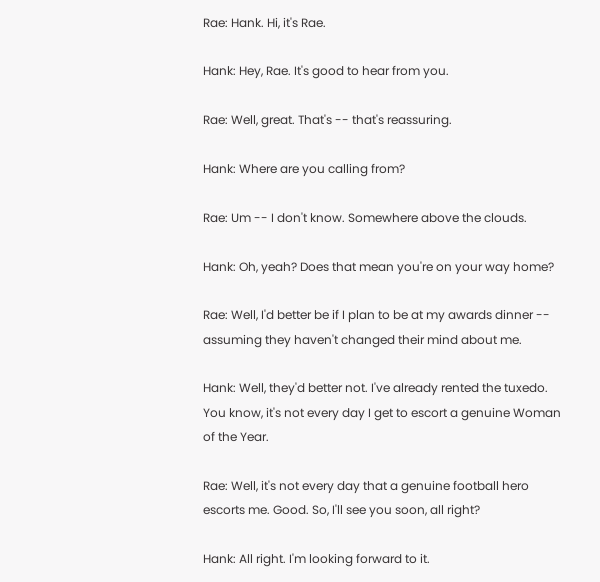Rae: Hank. Hi, it's Rae.

Hank: Hey, Rae. It's good to hear from you.

Rae: Well, great. That's -- that's reassuring.

Hank: Where are you calling from?

Rae: Um -- I don't know. Somewhere above the clouds.

Hank: Oh, yeah? Does that mean you're on your way home?

Rae: Well, I'd better be if I plan to be at my awards dinner -- assuming they haven't changed their mind about me.

Hank: Well, they'd better not. I've already rented the tuxedo. You know, it's not every day I get to escort a genuine Woman of the Year.

Rae: Well, it's not every day that a genuine football hero escorts me. Good. So, I'll see you soon, all right?

Hank: All right. I'm looking forward to it.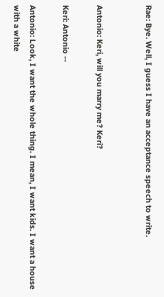Rae: Bye. Well, I guess I have an acceptance speech to write.


Antonio: Keri, will you marry me? Keri?

Keri: Antonio --

Antonio: Look, I want the whole thing. I mean, I want kids. I want a house with a white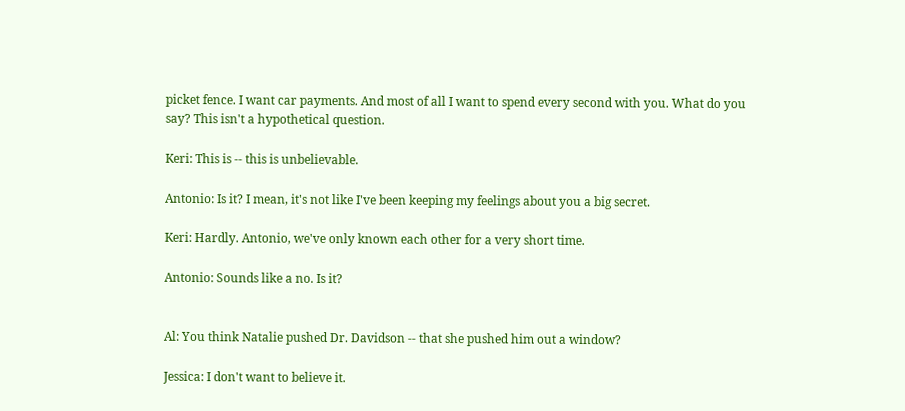picket fence. I want car payments. And most of all I want to spend every second with you. What do you say? This isn't a hypothetical question.

Keri: This is -- this is unbelievable.

Antonio: Is it? I mean, it's not like I've been keeping my feelings about you a big secret.

Keri: Hardly. Antonio, we've only known each other for a very short time.

Antonio: Sounds like a no. Is it?


Al: You think Natalie pushed Dr. Davidson -- that she pushed him out a window?

Jessica: I don't want to believe it.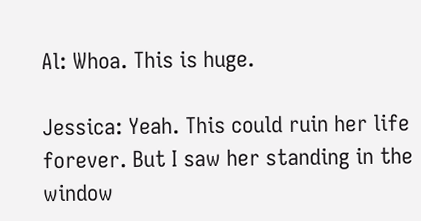Al: Whoa. This is huge.

Jessica: Yeah. This could ruin her life forever. But I saw her standing in the window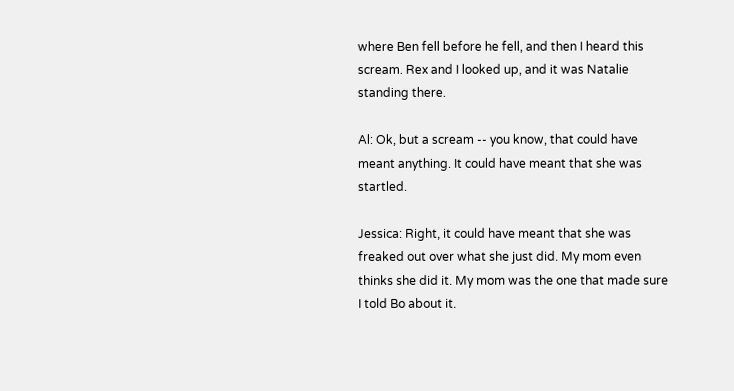where Ben fell before he fell, and then I heard this scream. Rex and I looked up, and it was Natalie standing there.

Al: Ok, but a scream -- you know, that could have meant anything. It could have meant that she was startled.

Jessica: Right, it could have meant that she was freaked out over what she just did. My mom even thinks she did it. My mom was the one that made sure I told Bo about it.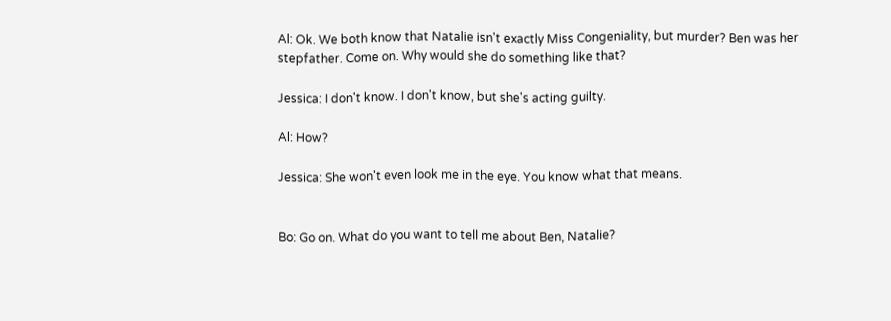Al: Ok. We both know that Natalie isn't exactly Miss Congeniality, but murder? Ben was her stepfather. Come on. Why would she do something like that?

Jessica: I don't know. I don't know, but she's acting guilty.

Al: How?

Jessica: She won't even look me in the eye. You know what that means.


Bo: Go on. What do you want to tell me about Ben, Natalie?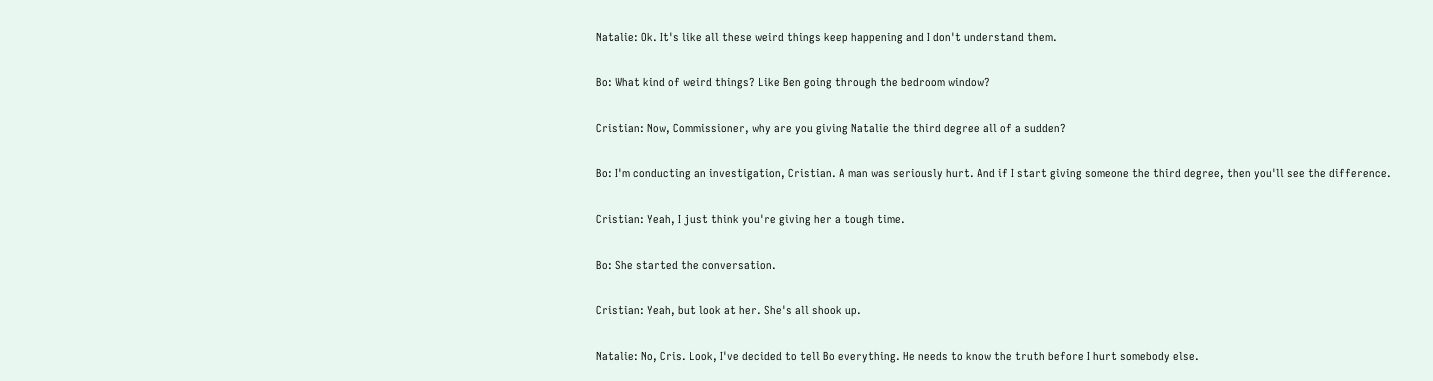Natalie: Ok. It's like all these weird things keep happening and I don't understand them.

Bo: What kind of weird things? Like Ben going through the bedroom window?

Cristian: Now, Commissioner, why are you giving Natalie the third degree all of a sudden?

Bo: I'm conducting an investigation, Cristian. A man was seriously hurt. And if I start giving someone the third degree, then you'll see the difference.

Cristian: Yeah, I just think you're giving her a tough time.

Bo: She started the conversation.

Cristian: Yeah, but look at her. She's all shook up.

Natalie: No, Cris. Look, I've decided to tell Bo everything. He needs to know the truth before I hurt somebody else.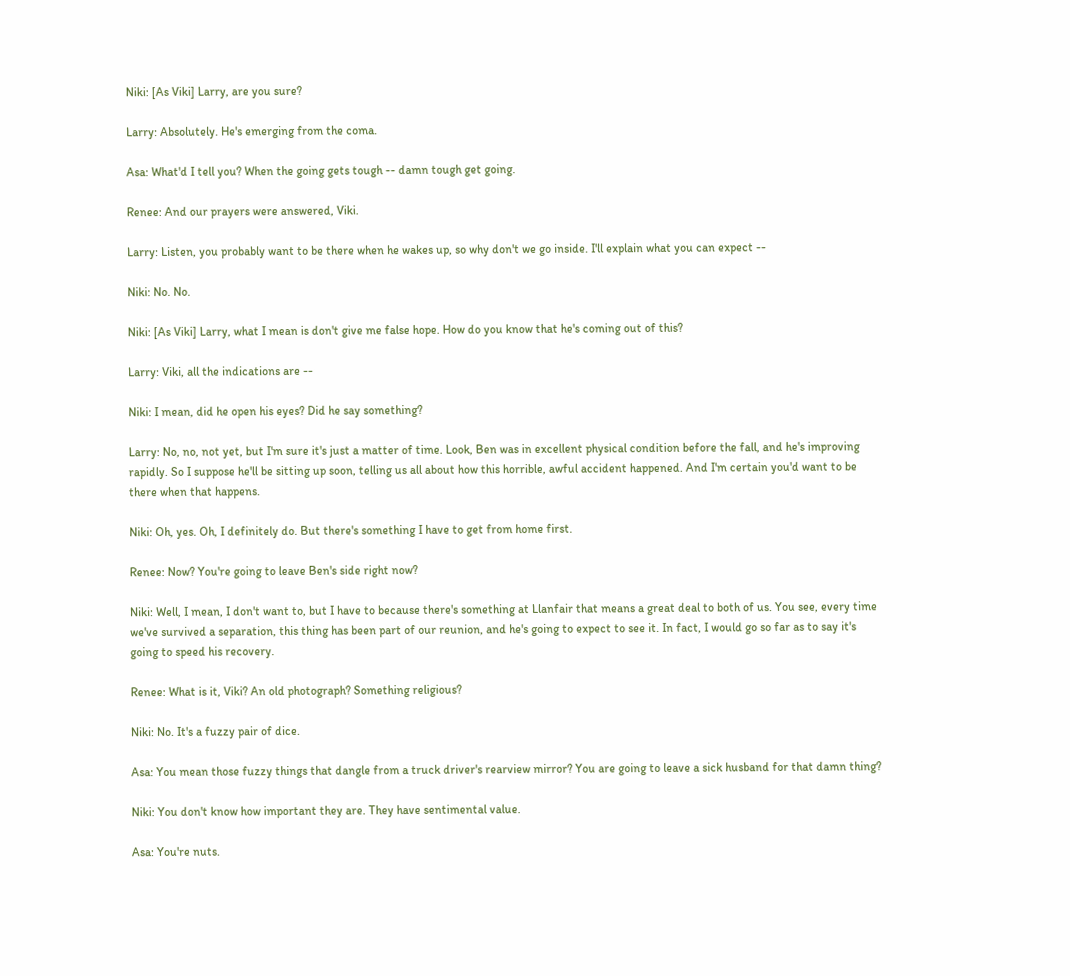Niki: [As Viki] Larry, are you sure?

Larry: Absolutely. He's emerging from the coma.

Asa: What'd I tell you? When the going gets tough -- damn tough get going.

Renee: And our prayers were answered, Viki.

Larry: Listen, you probably want to be there when he wakes up, so why don't we go inside. I'll explain what you can expect --

Niki: No. No.

Niki: [As Viki] Larry, what I mean is don't give me false hope. How do you know that he's coming out of this?

Larry: Viki, all the indications are --

Niki: I mean, did he open his eyes? Did he say something?

Larry: No, no, not yet, but I'm sure it's just a matter of time. Look, Ben was in excellent physical condition before the fall, and he's improving rapidly. So I suppose he'll be sitting up soon, telling us all about how this horrible, awful accident happened. And I'm certain you'd want to be there when that happens.

Niki: Oh, yes. Oh, I definitely do. But there's something I have to get from home first.

Renee: Now? You're going to leave Ben's side right now?

Niki: Well, I mean, I don't want to, but I have to because there's something at Llanfair that means a great deal to both of us. You see, every time we've survived a separation, this thing has been part of our reunion, and he's going to expect to see it. In fact, I would go so far as to say it's going to speed his recovery.

Renee: What is it, Viki? An old photograph? Something religious?

Niki: No. It's a fuzzy pair of dice.

Asa: You mean those fuzzy things that dangle from a truck driver's rearview mirror? You are going to leave a sick husband for that damn thing?

Niki: You don't know how important they are. They have sentimental value.

Asa: You're nuts.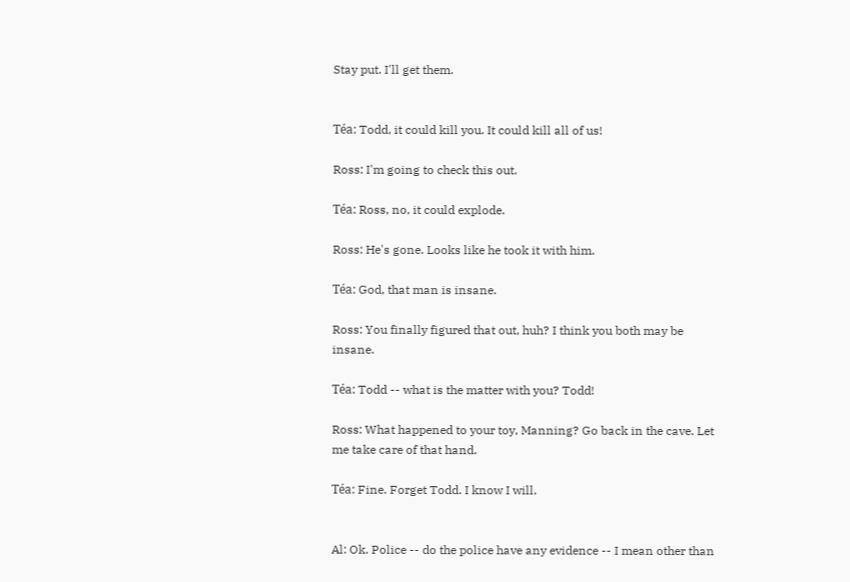Stay put. I'll get them.


Téa: Todd, it could kill you. It could kill all of us!

Ross: I'm going to check this out.

Téa: Ross, no, it could explode.

Ross: He's gone. Looks like he took it with him.

Téa: God, that man is insane.

Ross: You finally figured that out, huh? I think you both may be insane.

Téa: Todd -- what is the matter with you? Todd!

Ross: What happened to your toy, Manning? Go back in the cave. Let me take care of that hand.

Téa: Fine. Forget Todd. I know I will.


Al: Ok. Police -- do the police have any evidence -- I mean other than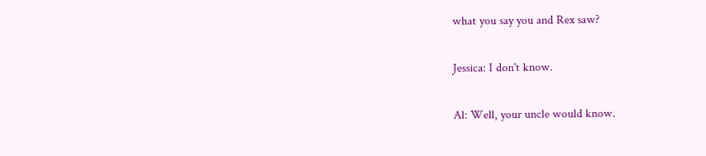what you say you and Rex saw?

Jessica: I don't know.

Al: Well, your uncle would know.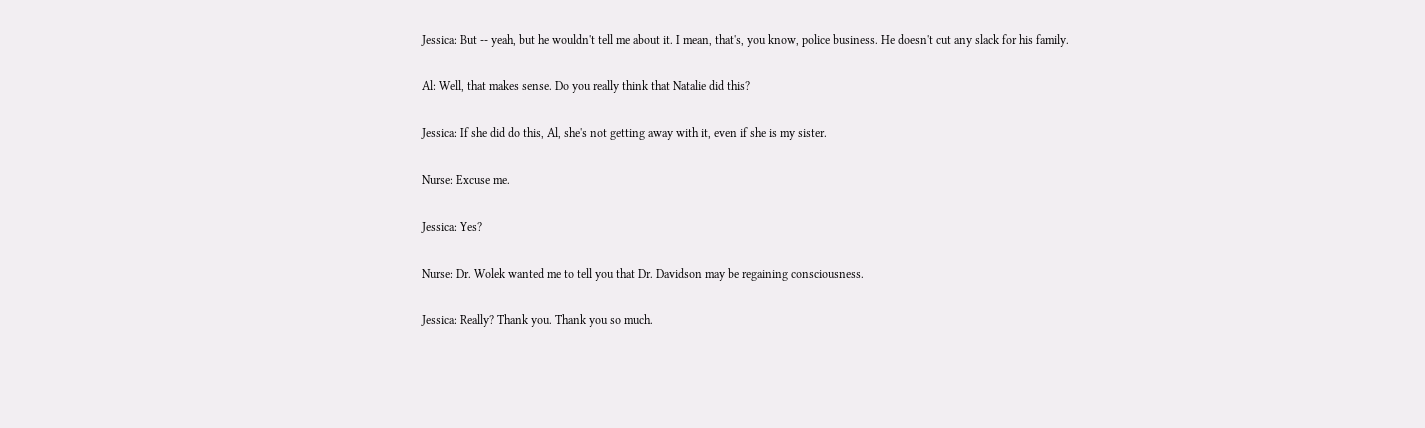Jessica: But -- yeah, but he wouldn't tell me about it. I mean, that's, you know, police business. He doesn't cut any slack for his family.

Al: Well, that makes sense. Do you really think that Natalie did this?

Jessica: If she did do this, Al, she's not getting away with it, even if she is my sister.

Nurse: Excuse me.

Jessica: Yes?

Nurse: Dr. Wolek wanted me to tell you that Dr. Davidson may be regaining consciousness.

Jessica: Really? Thank you. Thank you so much.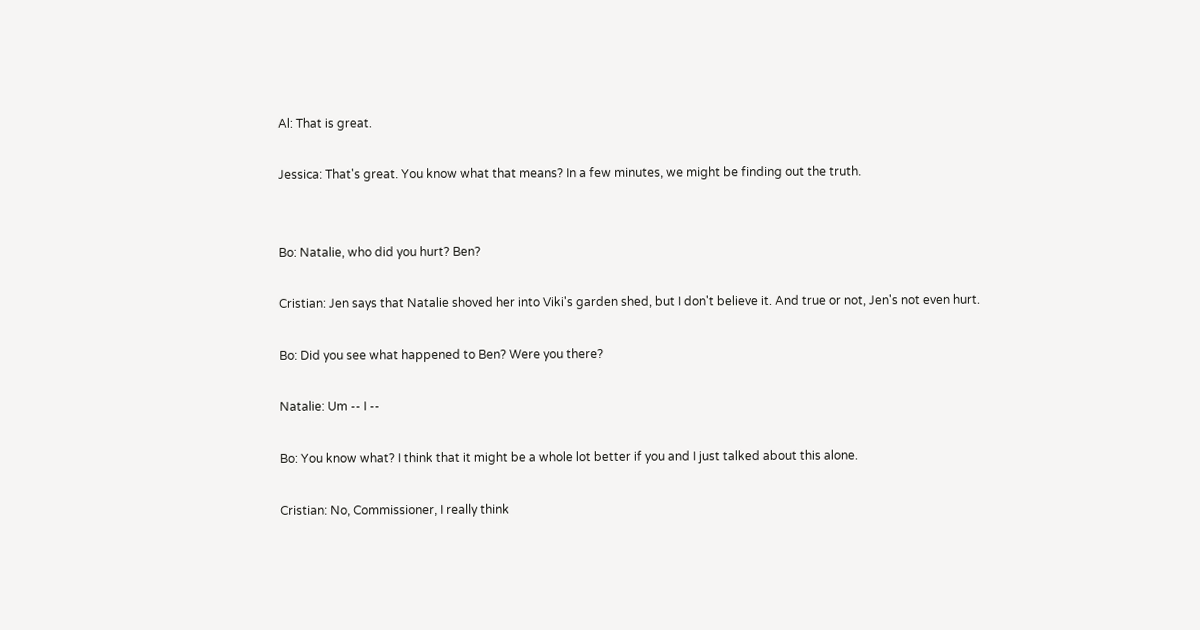Al: That is great.

Jessica: That's great. You know what that means? In a few minutes, we might be finding out the truth.


Bo: Natalie, who did you hurt? Ben?

Cristian: Jen says that Natalie shoved her into Viki's garden shed, but I don't believe it. And true or not, Jen's not even hurt.

Bo: Did you see what happened to Ben? Were you there?

Natalie: Um -- I --

Bo: You know what? I think that it might be a whole lot better if you and I just talked about this alone.

Cristian: No, Commissioner, I really think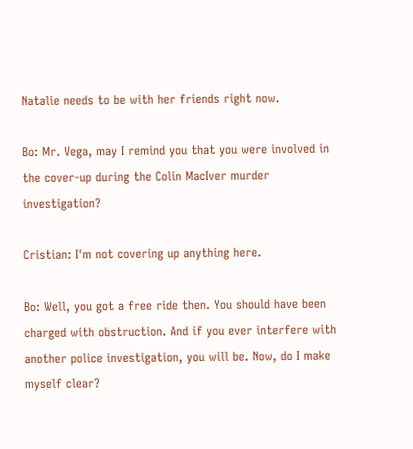Natalie needs to be with her friends right now.

Bo: Mr. Vega, may I remind you that you were involved in the cover-up during the Colin MacIver murder investigation?

Cristian: I'm not covering up anything here.

Bo: Well, you got a free ride then. You should have been charged with obstruction. And if you ever interfere with another police investigation, you will be. Now, do I make myself clear?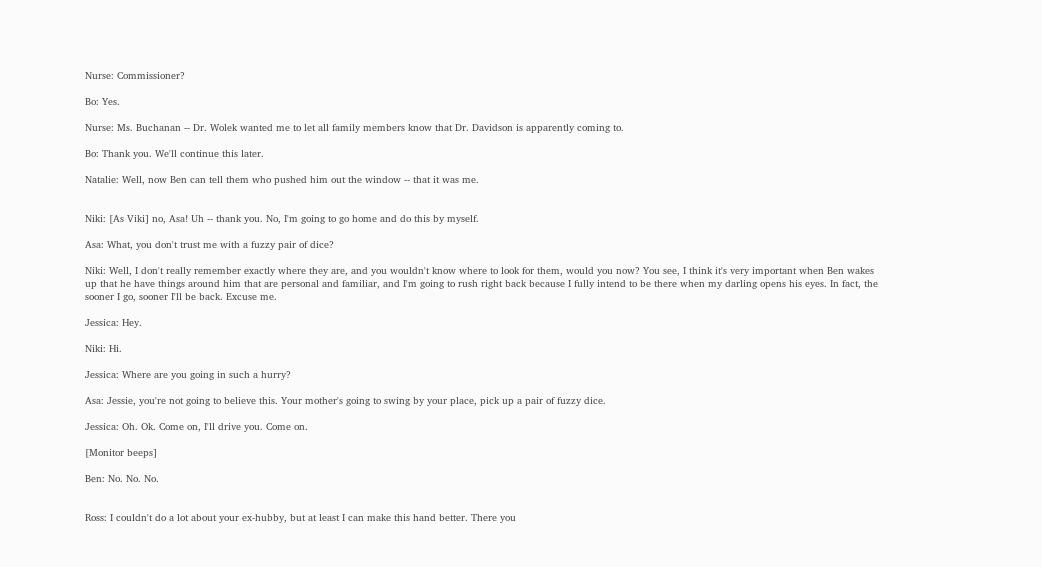Nurse: Commissioner?

Bo: Yes.

Nurse: Ms. Buchanan -- Dr. Wolek wanted me to let all family members know that Dr. Davidson is apparently coming to.

Bo: Thank you. We'll continue this later.

Natalie: Well, now Ben can tell them who pushed him out the window -- that it was me.


Niki: [As Viki] no, Asa! Uh -- thank you. No, I'm going to go home and do this by myself.

Asa: What, you don't trust me with a fuzzy pair of dice?

Niki: Well, I don't really remember exactly where they are, and you wouldn't know where to look for them, would you now? You see, I think it's very important when Ben wakes up that he have things around him that are personal and familiar, and I'm going to rush right back because I fully intend to be there when my darling opens his eyes. In fact, the sooner I go, sooner I'll be back. Excuse me.

Jessica: Hey.

Niki: Hi.

Jessica: Where are you going in such a hurry?

Asa: Jessie, you're not going to believe this. Your mother's going to swing by your place, pick up a pair of fuzzy dice.

Jessica: Oh. Ok. Come on, I'll drive you. Come on.

[Monitor beeps]

Ben: No. No. No.


Ross: I couldn't do a lot about your ex-hubby, but at least I can make this hand better. There you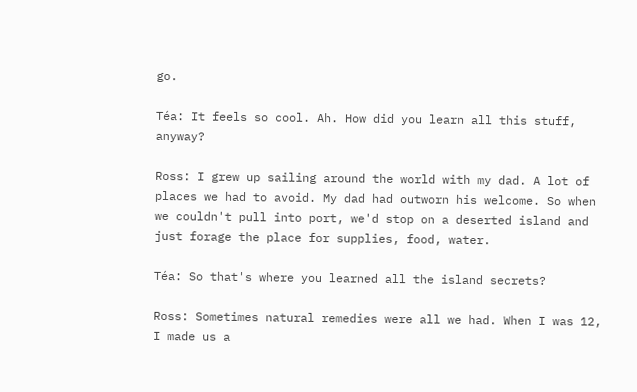go.

Téa: It feels so cool. Ah. How did you learn all this stuff, anyway?

Ross: I grew up sailing around the world with my dad. A lot of places we had to avoid. My dad had outworn his welcome. So when we couldn't pull into port, we'd stop on a deserted island and just forage the place for supplies, food, water.

Téa: So that's where you learned all the island secrets?

Ross: Sometimes natural remedies were all we had. When I was 12, I made us a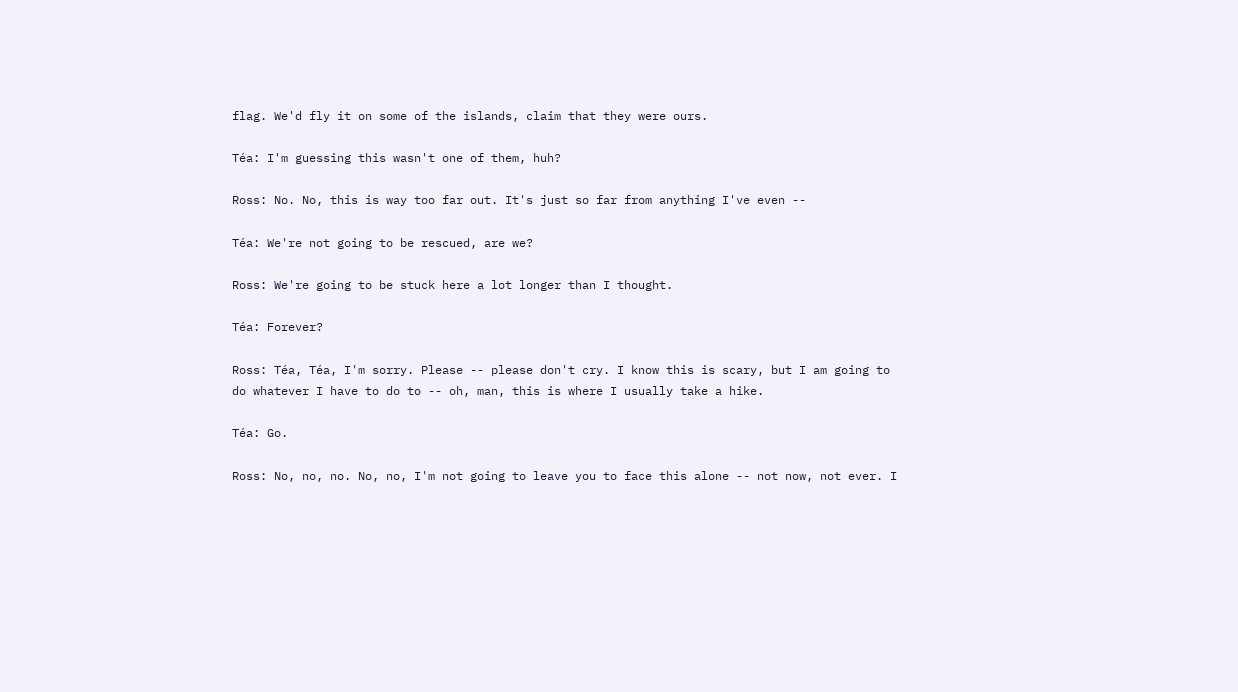flag. We'd fly it on some of the islands, claim that they were ours.

Téa: I'm guessing this wasn't one of them, huh?

Ross: No. No, this is way too far out. It's just so far from anything I've even --

Téa: We're not going to be rescued, are we?

Ross: We're going to be stuck here a lot longer than I thought.

Téa: Forever?

Ross: Téa, Téa, I'm sorry. Please -- please don't cry. I know this is scary, but I am going to do whatever I have to do to -- oh, man, this is where I usually take a hike.

Téa: Go.

Ross: No, no, no. No, no, I'm not going to leave you to face this alone -- not now, not ever. I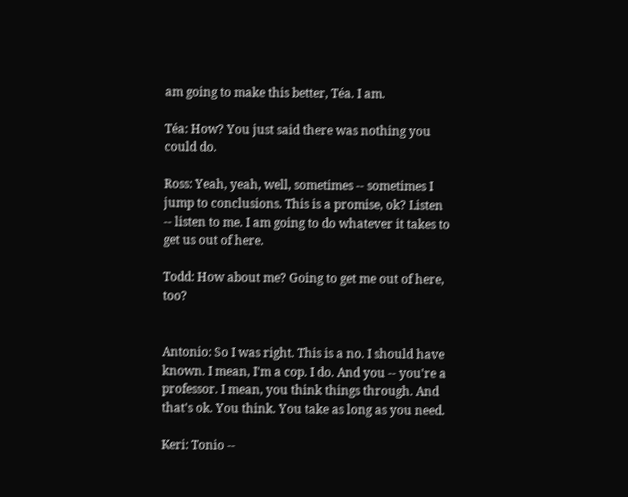am going to make this better, Téa. I am.

Téa: How? You just said there was nothing you could do.

Ross: Yeah, yeah, well, sometimes -- sometimes I jump to conclusions. This is a promise, ok? Listen -- listen to me. I am going to do whatever it takes to get us out of here.

Todd: How about me? Going to get me out of here, too?


Antonio: So I was right. This is a no. I should have known. I mean, I'm a cop. I do. And you -- you're a professor. I mean, you think things through. And that's ok. You think. You take as long as you need.

Keri: Tonio --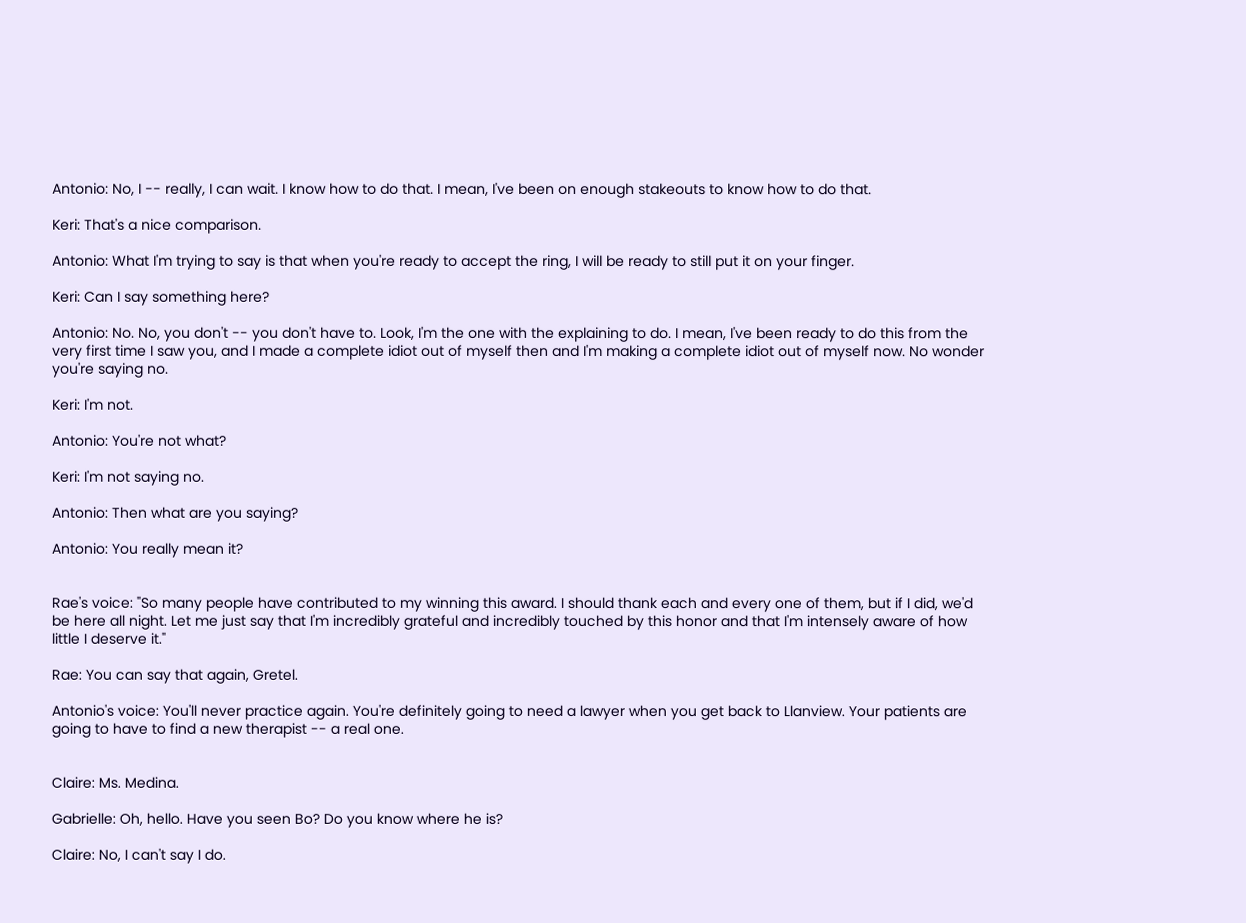Antonio: No, I -- really, I can wait. I know how to do that. I mean, I've been on enough stakeouts to know how to do that.

Keri: That's a nice comparison.

Antonio: What I'm trying to say is that when you're ready to accept the ring, I will be ready to still put it on your finger.

Keri: Can I say something here?

Antonio: No. No, you don't -- you don't have to. Look, I'm the one with the explaining to do. I mean, I've been ready to do this from the very first time I saw you, and I made a complete idiot out of myself then and I'm making a complete idiot out of myself now. No wonder you're saying no.

Keri: I'm not.

Antonio: You're not what?

Keri: I'm not saying no.

Antonio: Then what are you saying?

Antonio: You really mean it?


Rae's voice: "So many people have contributed to my winning this award. I should thank each and every one of them, but if I did, we'd be here all night. Let me just say that I'm incredibly grateful and incredibly touched by this honor and that I'm intensely aware of how little I deserve it."

Rae: You can say that again, Gretel.

Antonio's voice: You'll never practice again. You're definitely going to need a lawyer when you get back to Llanview. Your patients are going to have to find a new therapist -- a real one.


Claire: Ms. Medina.

Gabrielle: Oh, hello. Have you seen Bo? Do you know where he is?

Claire: No, I can't say I do.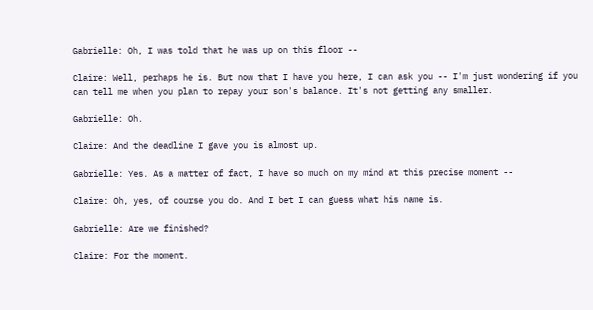Gabrielle: Oh, I was told that he was up on this floor --

Claire: Well, perhaps he is. But now that I have you here, I can ask you -- I'm just wondering if you can tell me when you plan to repay your son's balance. It's not getting any smaller.

Gabrielle: Oh.

Claire: And the deadline I gave you is almost up.

Gabrielle: Yes. As a matter of fact, I have so much on my mind at this precise moment --

Claire: Oh, yes, of course you do. And I bet I can guess what his name is.

Gabrielle: Are we finished?

Claire: For the moment.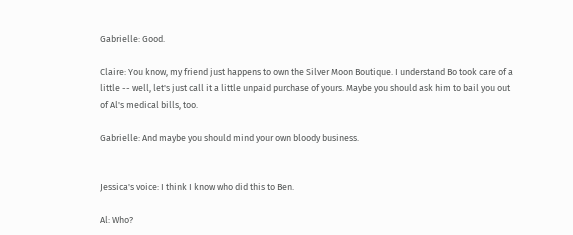Gabrielle: Good.

Claire: You know, my friend just happens to own the Silver Moon Boutique. I understand Bo took care of a little -- well, let's just call it a little unpaid purchase of yours. Maybe you should ask him to bail you out of Al's medical bills, too.

Gabrielle: And maybe you should mind your own bloody business.


Jessica's voice: I think I know who did this to Ben.

Al: Who?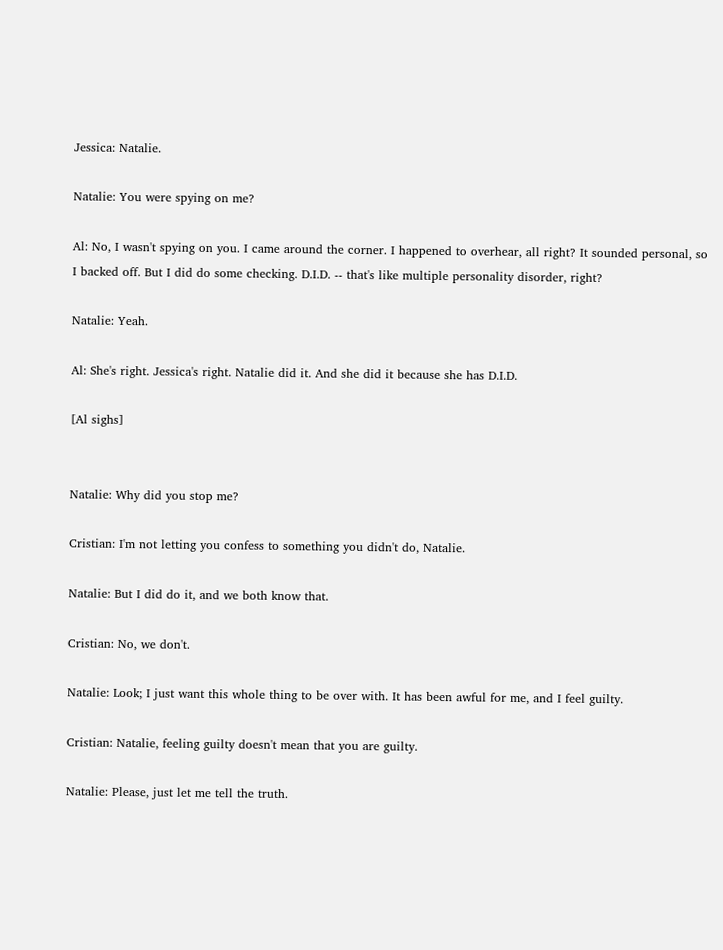Jessica: Natalie.

Natalie: You were spying on me?

Al: No, I wasn't spying on you. I came around the corner. I happened to overhear, all right? It sounded personal, so I backed off. But I did do some checking. D.I.D. -- that's like multiple personality disorder, right?

Natalie: Yeah.

Al: She's right. Jessica's right. Natalie did it. And she did it because she has D.I.D.

[Al sighs]


Natalie: Why did you stop me?

Cristian: I'm not letting you confess to something you didn't do, Natalie.

Natalie: But I did do it, and we both know that.

Cristian: No, we don't.

Natalie: Look; I just want this whole thing to be over with. It has been awful for me, and I feel guilty.

Cristian: Natalie, feeling guilty doesn't mean that you are guilty.

Natalie: Please, just let me tell the truth.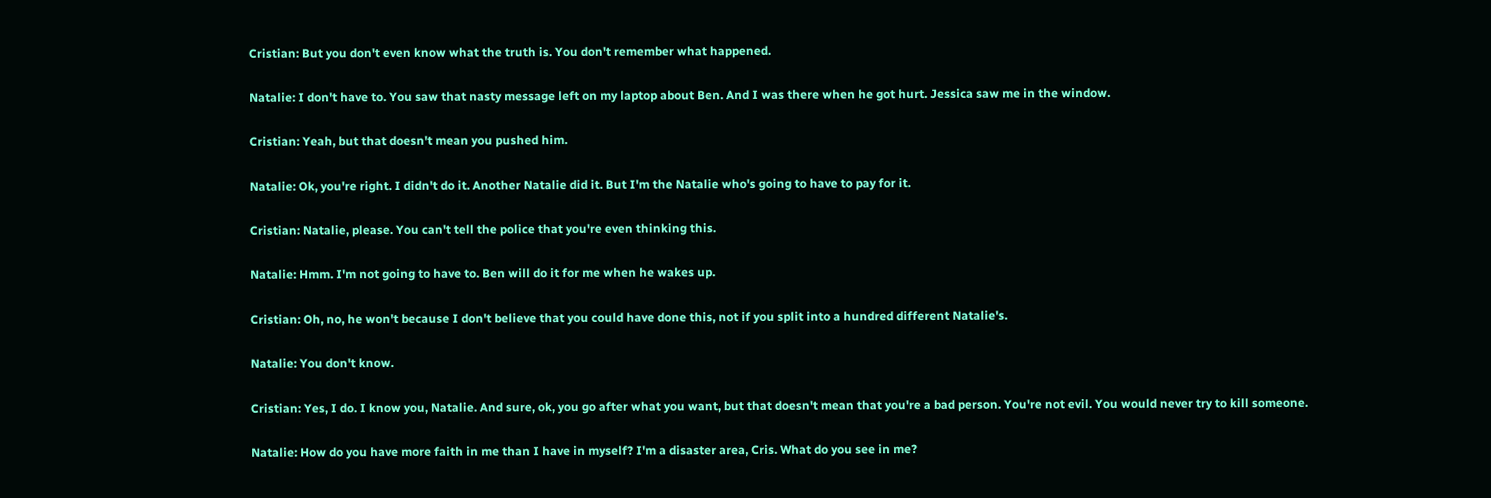Cristian: But you don't even know what the truth is. You don't remember what happened.

Natalie: I don't have to. You saw that nasty message left on my laptop about Ben. And I was there when he got hurt. Jessica saw me in the window.

Cristian: Yeah, but that doesn't mean you pushed him.

Natalie: Ok, you're right. I didn't do it. Another Natalie did it. But I'm the Natalie who's going to have to pay for it.

Cristian: Natalie, please. You can't tell the police that you're even thinking this.

Natalie: Hmm. I'm not going to have to. Ben will do it for me when he wakes up.

Cristian: Oh, no, he won't because I don't believe that you could have done this, not if you split into a hundred different Natalie's.

Natalie: You don't know.

Cristian: Yes, I do. I know you, Natalie. And sure, ok, you go after what you want, but that doesn't mean that you're a bad person. You're not evil. You would never try to kill someone.

Natalie: How do you have more faith in me than I have in myself? I'm a disaster area, Cris. What do you see in me?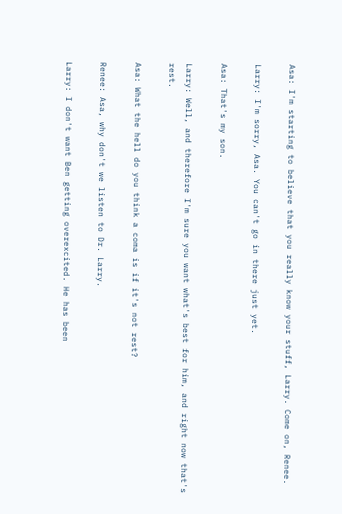Asa: I'm starting to believe that you really know your stuff, Larry. Come on, Renee.

Larry: I'm sorry, Asa. You can't go in there just yet.

Asa: That's my son.

Larry: Well, and therefore I'm sure you want what's best for him, and right now that's rest.

Asa: What the hell do you think a coma is if it's not rest?

Renee: Asa, why don't we listen to Dr. Larry.

Larry: I don't want Ben getting overexcited. He has been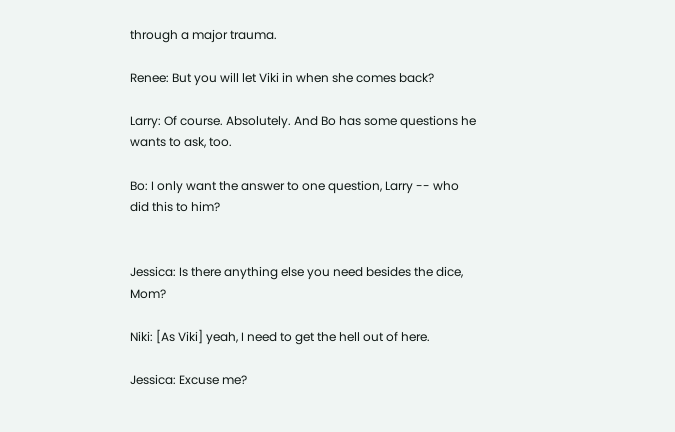through a major trauma.

Renee: But you will let Viki in when she comes back?

Larry: Of course. Absolutely. And Bo has some questions he wants to ask, too.

Bo: I only want the answer to one question, Larry -- who did this to him?


Jessica: Is there anything else you need besides the dice, Mom?

Niki: [As Viki] yeah, I need to get the hell out of here.

Jessica: Excuse me?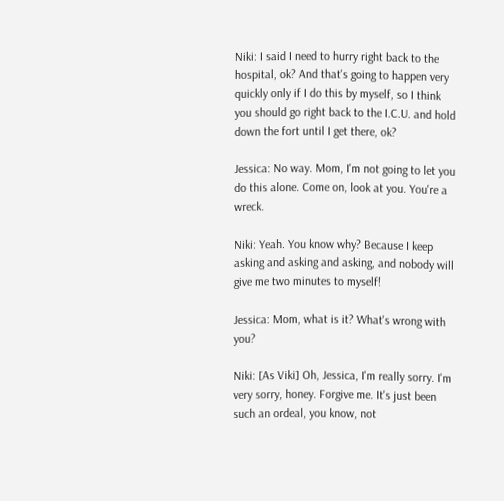Niki: I said I need to hurry right back to the hospital, ok? And that's going to happen very quickly only if I do this by myself, so I think you should go right back to the I.C.U. and hold down the fort until I get there, ok?

Jessica: No way. Mom, I'm not going to let you do this alone. Come on, look at you. You're a wreck.

Niki: Yeah. You know why? Because I keep asking and asking and asking, and nobody will give me two minutes to myself!

Jessica: Mom, what is it? What's wrong with you?

Niki: [As Viki] Oh, Jessica, I'm really sorry. I'm very sorry, honey. Forgive me. It's just been such an ordeal, you know, not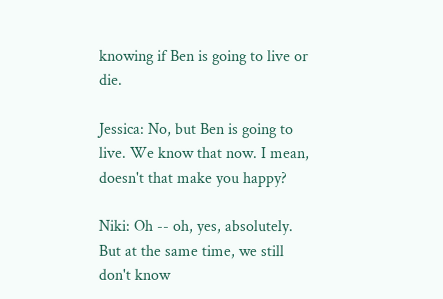knowing if Ben is going to live or die.

Jessica: No, but Ben is going to live. We know that now. I mean, doesn't that make you happy?

Niki: Oh -- oh, yes, absolutely. But at the same time, we still don't know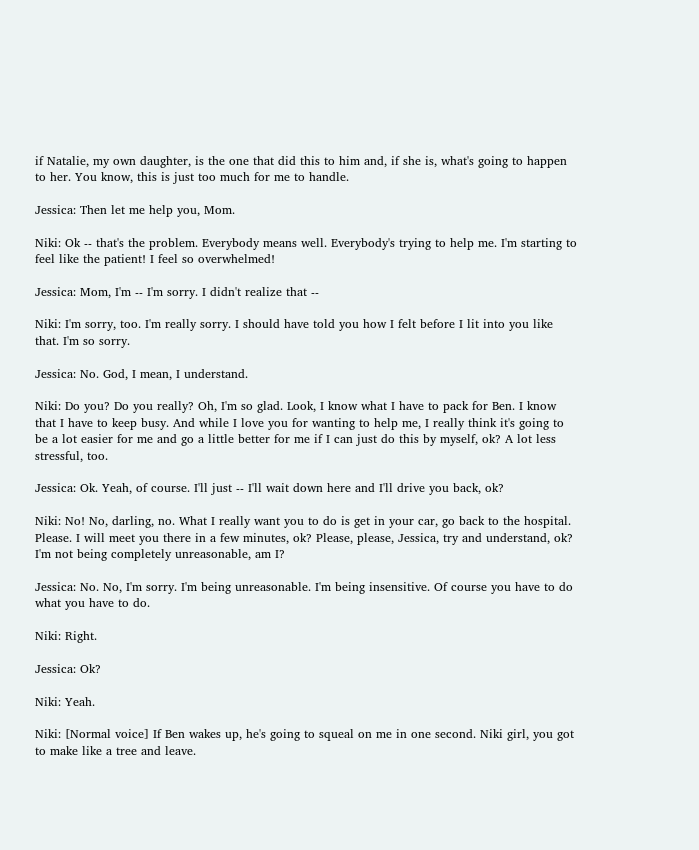if Natalie, my own daughter, is the one that did this to him and, if she is, what's going to happen to her. You know, this is just too much for me to handle.

Jessica: Then let me help you, Mom.

Niki: Ok -- that's the problem. Everybody means well. Everybody's trying to help me. I'm starting to feel like the patient! I feel so overwhelmed!

Jessica: Mom, I'm -- I'm sorry. I didn't realize that --

Niki: I'm sorry, too. I'm really sorry. I should have told you how I felt before I lit into you like that. I'm so sorry.

Jessica: No. God, I mean, I understand.

Niki: Do you? Do you really? Oh, I'm so glad. Look, I know what I have to pack for Ben. I know that I have to keep busy. And while I love you for wanting to help me, I really think it's going to be a lot easier for me and go a little better for me if I can just do this by myself, ok? A lot less stressful, too.

Jessica: Ok. Yeah, of course. I'll just -- I'll wait down here and I'll drive you back, ok?

Niki: No! No, darling, no. What I really want you to do is get in your car, go back to the hospital. Please. I will meet you there in a few minutes, ok? Please, please, Jessica, try and understand, ok? I'm not being completely unreasonable, am I?

Jessica: No. No, I'm sorry. I'm being unreasonable. I'm being insensitive. Of course you have to do what you have to do.

Niki: Right.

Jessica: Ok?

Niki: Yeah.

Niki: [Normal voice] If Ben wakes up, he's going to squeal on me in one second. Niki girl, you got to make like a tree and leave.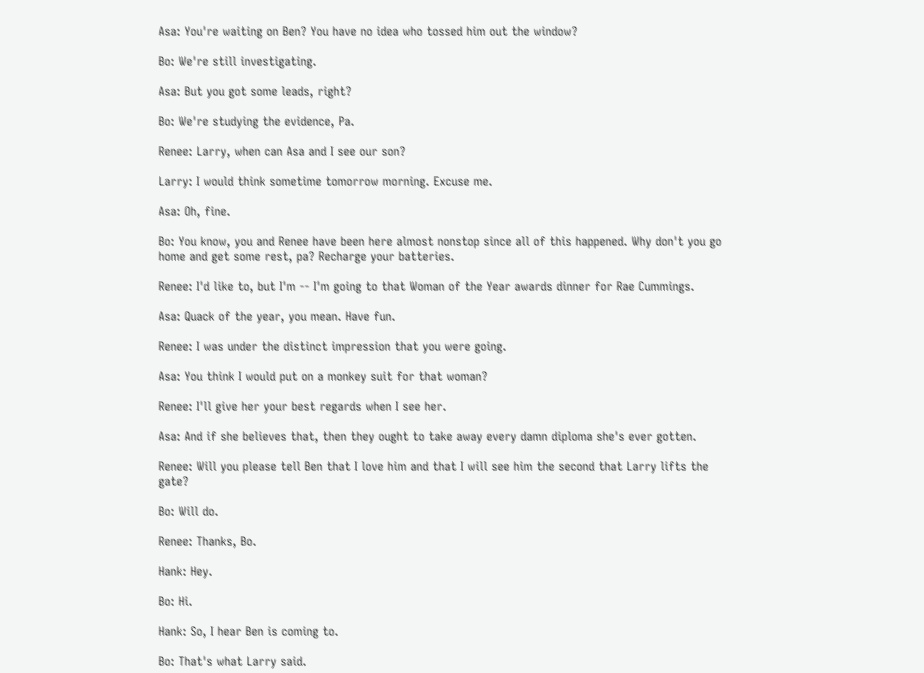Asa: You're waiting on Ben? You have no idea who tossed him out the window?

Bo: We're still investigating.

Asa: But you got some leads, right?

Bo: We're studying the evidence, Pa.

Renee: Larry, when can Asa and I see our son?

Larry: I would think sometime tomorrow morning. Excuse me.

Asa: Oh, fine.

Bo: You know, you and Renee have been here almost nonstop since all of this happened. Why don't you go home and get some rest, pa? Recharge your batteries.

Renee: I'd like to, but I'm -- I'm going to that Woman of the Year awards dinner for Rae Cummings.

Asa: Quack of the year, you mean. Have fun.

Renee: I was under the distinct impression that you were going.

Asa: You think I would put on a monkey suit for that woman?

Renee: I'll give her your best regards when I see her.

Asa: And if she believes that, then they ought to take away every damn diploma she's ever gotten.

Renee: Will you please tell Ben that I love him and that I will see him the second that Larry lifts the gate?

Bo: Will do.

Renee: Thanks, Bo.

Hank: Hey.

Bo: Hi.

Hank: So, I hear Ben is coming to.

Bo: That's what Larry said.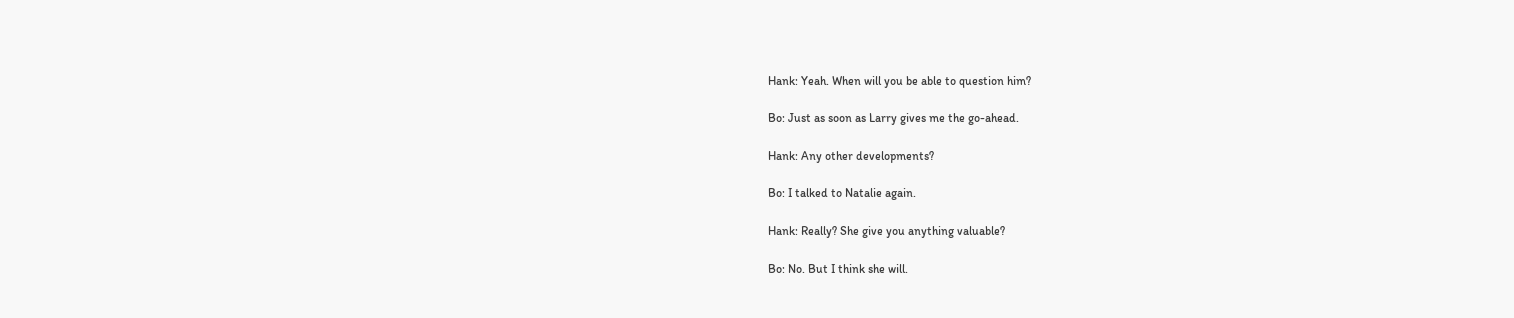Hank: Yeah. When will you be able to question him?

Bo: Just as soon as Larry gives me the go-ahead.

Hank: Any other developments?

Bo: I talked to Natalie again.

Hank: Really? She give you anything valuable?

Bo: No. But I think she will.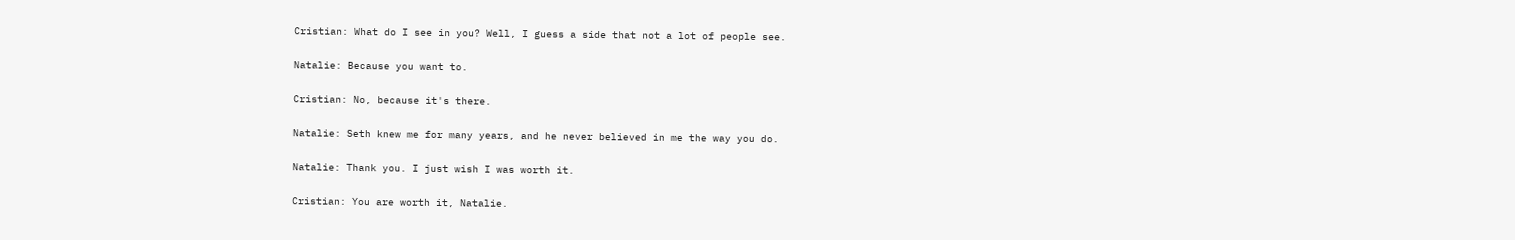Cristian: What do I see in you? Well, I guess a side that not a lot of people see.

Natalie: Because you want to.

Cristian: No, because it's there.

Natalie: Seth knew me for many years, and he never believed in me the way you do.

Natalie: Thank you. I just wish I was worth it.

Cristian: You are worth it, Natalie.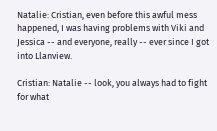Natalie: Cristian, even before this awful mess happened, I was having problems with Viki and Jessica -- and everyone, really -- ever since I got into Llanview.

Cristian: Natalie -- look, you always had to fight for what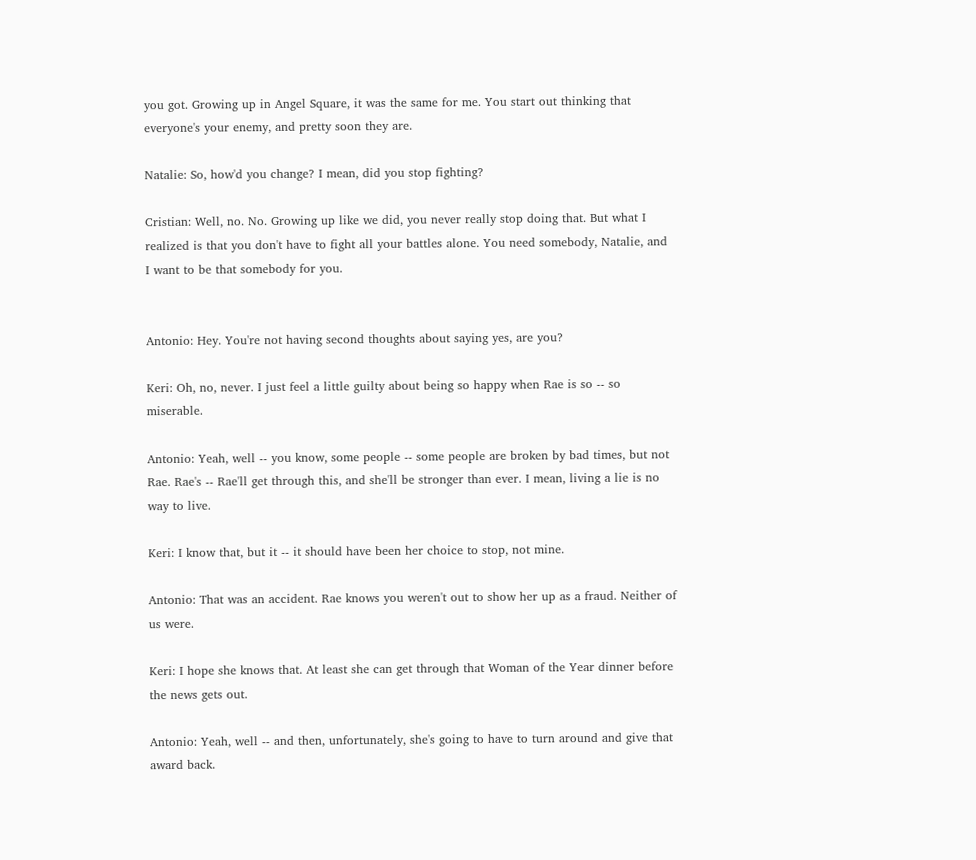you got. Growing up in Angel Square, it was the same for me. You start out thinking that everyone's your enemy, and pretty soon they are.

Natalie: So, how'd you change? I mean, did you stop fighting?

Cristian: Well, no. No. Growing up like we did, you never really stop doing that. But what I realized is that you don't have to fight all your battles alone. You need somebody, Natalie, and I want to be that somebody for you.


Antonio: Hey. You're not having second thoughts about saying yes, are you?

Keri: Oh, no, never. I just feel a little guilty about being so happy when Rae is so -- so miserable.

Antonio: Yeah, well -- you know, some people -- some people are broken by bad times, but not Rae. Rae's -- Rae'll get through this, and she'll be stronger than ever. I mean, living a lie is no way to live.

Keri: I know that, but it -- it should have been her choice to stop, not mine.

Antonio: That was an accident. Rae knows you weren't out to show her up as a fraud. Neither of us were.

Keri: I hope she knows that. At least she can get through that Woman of the Year dinner before the news gets out.

Antonio: Yeah, well -- and then, unfortunately, she's going to have to turn around and give that award back.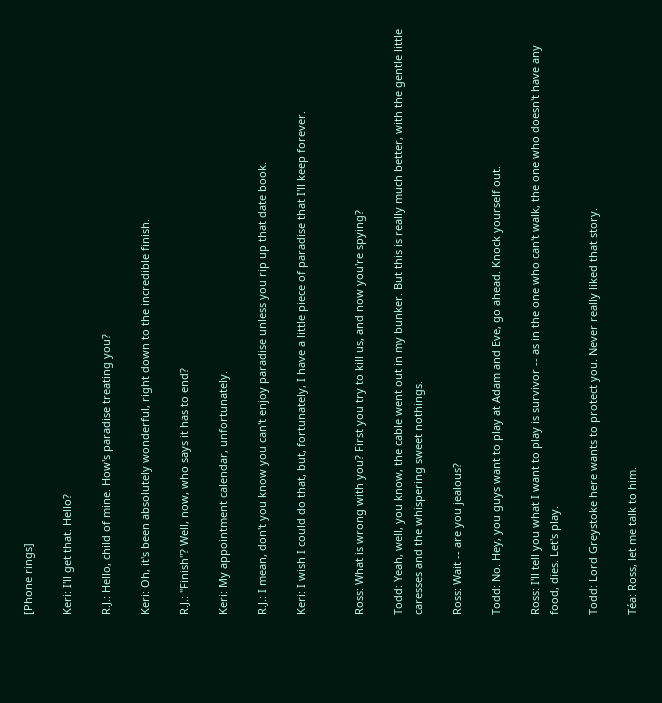[Phone rings]

Keri: I'll get that. Hello?

R.J.: Hello, child of mine. How's paradise treating you?

Keri: Oh, it's been absolutely wonderful, right down to the incredible finish.

R.J.: "Finish"? Well, now, who says it has to end?

Keri: My appointment calendar, unfortunately.

R.J.: I mean, don't you know you can't enjoy paradise unless you rip up that date book.

Keri: I wish I could do that, but, fortunately, I have a little piece of paradise that I'll keep forever.


Ross: What is wrong with you? First you try to kill us, and now you're spying?

Todd: Yeah, well, you know, the cable went out in my bunker. But this is really much better, with the gentle little caresses and the whispering sweet nothings.

Ross: Wait -- are you jealous?

Todd: No. Hey, you guys want to play at Adam and Eve, go ahead. Knock yourself out.

Ross: I'll tell you what I want to play is survivor -- as in the one who can't walk, the one who doesn't have any food, dies. Let's play.

Todd: Lord Greystoke here wants to protect you. Never really liked that story.

Téa: Ross, let me talk to him.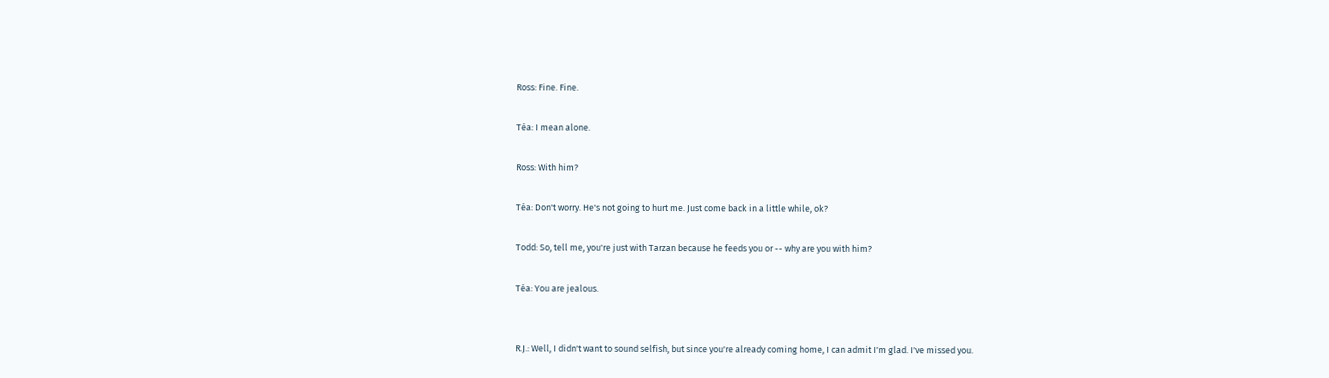Ross: Fine. Fine.

Téa: I mean alone.

Ross: With him?

Téa: Don't worry. He's not going to hurt me. Just come back in a little while, ok?

Todd: So, tell me, you're just with Tarzan because he feeds you or -- why are you with him?

Téa: You are jealous.


R.J.: Well, I didn't want to sound selfish, but since you're already coming home, I can admit I'm glad. I've missed you.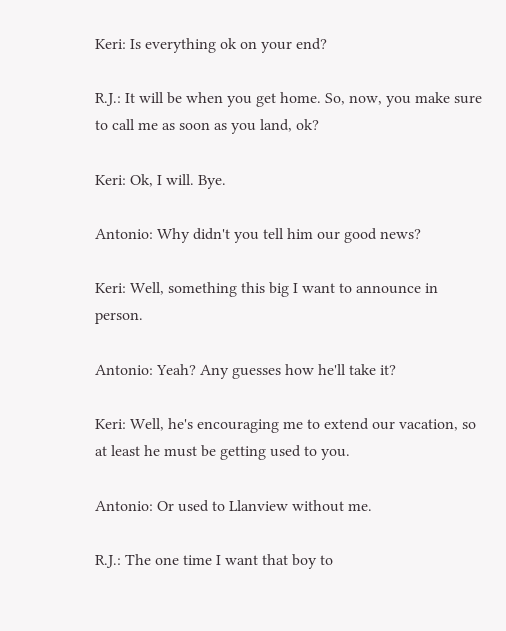Keri: Is everything ok on your end?

R.J.: It will be when you get home. So, now, you make sure to call me as soon as you land, ok?

Keri: Ok, I will. Bye.

Antonio: Why didn't you tell him our good news?

Keri: Well, something this big I want to announce in person.

Antonio: Yeah? Any guesses how he'll take it?

Keri: Well, he's encouraging me to extend our vacation, so at least he must be getting used to you.

Antonio: Or used to Llanview without me.

R.J.: The one time I want that boy to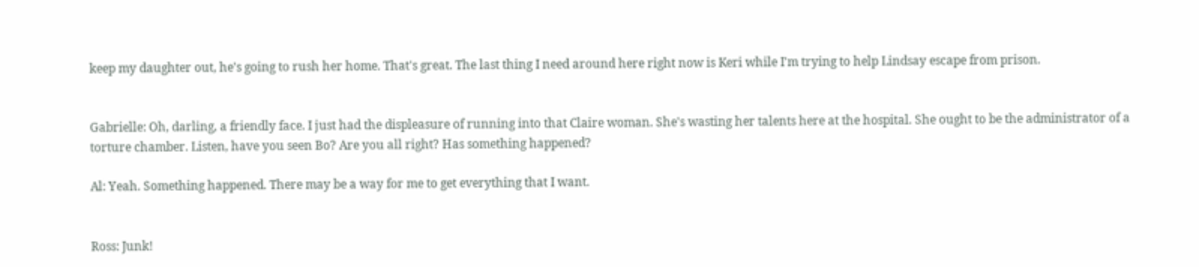keep my daughter out, he's going to rush her home. That's great. The last thing I need around here right now is Keri while I'm trying to help Lindsay escape from prison.


Gabrielle: Oh, darling, a friendly face. I just had the displeasure of running into that Claire woman. She's wasting her talents here at the hospital. She ought to be the administrator of a torture chamber. Listen, have you seen Bo? Are you all right? Has something happened?

Al: Yeah. Something happened. There may be a way for me to get everything that I want.


Ross: Junk!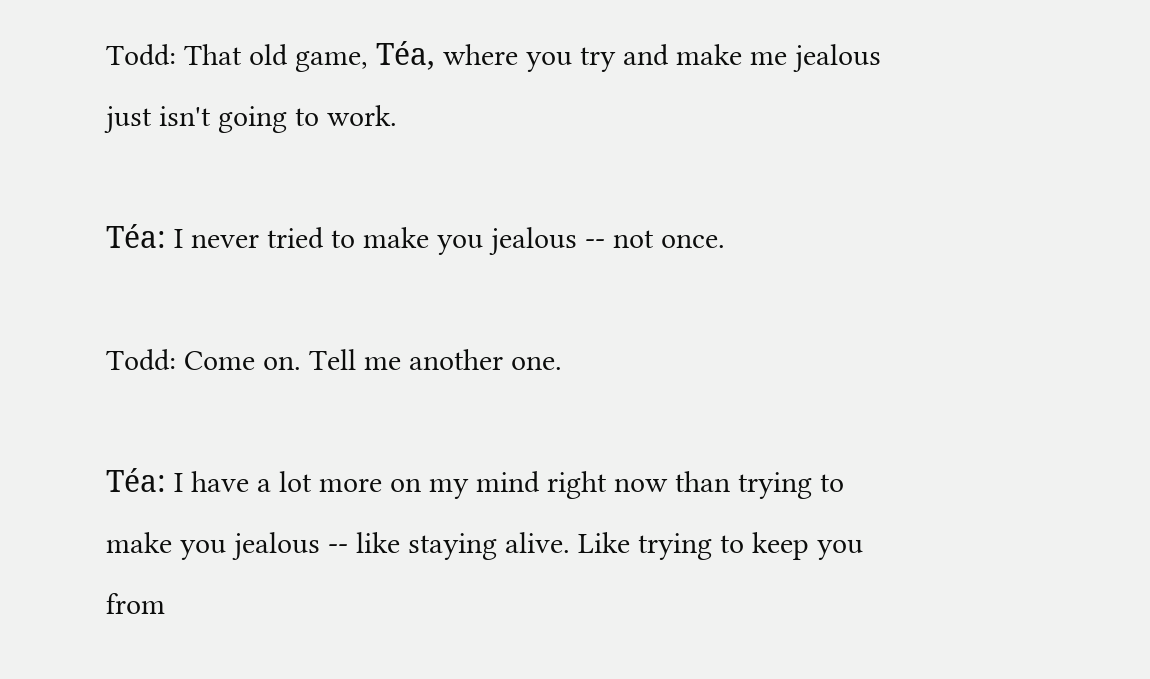Todd: That old game, Téa, where you try and make me jealous just isn't going to work.

Téa: I never tried to make you jealous -- not once.

Todd: Come on. Tell me another one.

Téa: I have a lot more on my mind right now than trying to make you jealous -- like staying alive. Like trying to keep you from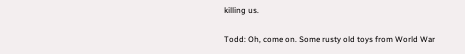killing us.

Todd: Oh, come on. Some rusty old toys from World War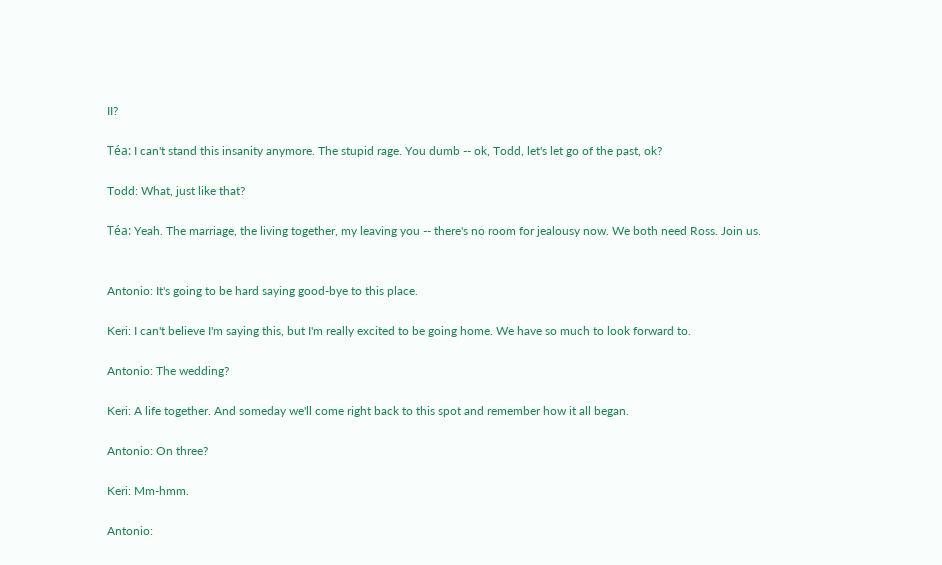II?

Téa: I can't stand this insanity anymore. The stupid rage. You dumb -- ok, Todd, let's let go of the past, ok?

Todd: What, just like that?

Téa: Yeah. The marriage, the living together, my leaving you -- there's no room for jealousy now. We both need Ross. Join us.


Antonio: It's going to be hard saying good-bye to this place.

Keri: I can't believe I'm saying this, but I'm really excited to be going home. We have so much to look forward to.

Antonio: The wedding?

Keri: A life together. And someday we'll come right back to this spot and remember how it all began.

Antonio: On three?

Keri: Mm-hmm.

Antonio: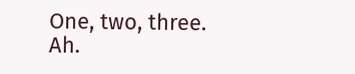One, two, three. Ah.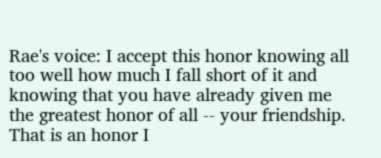Rae's voice: I accept this honor knowing all too well how much I fall short of it and knowing that you have already given me the greatest honor of all -- your friendship. That is an honor I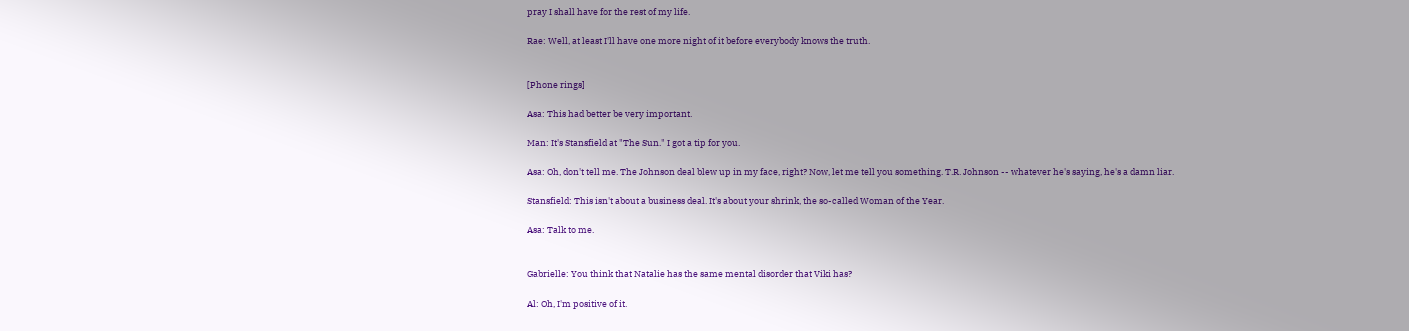pray I shall have for the rest of my life.

Rae: Well, at least I'll have one more night of it before everybody knows the truth.


[Phone rings]

Asa: This had better be very important.

Man: It's Stansfield at "The Sun." I got a tip for you.

Asa: Oh, don't tell me. The Johnson deal blew up in my face, right? Now, let me tell you something. T.R. Johnson -- whatever he's saying, he's a damn liar.

Stansfield: This isn't about a business deal. It's about your shrink, the so-called Woman of the Year.

Asa: Talk to me.


Gabrielle: You think that Natalie has the same mental disorder that Viki has?

Al: Oh, I'm positive of it.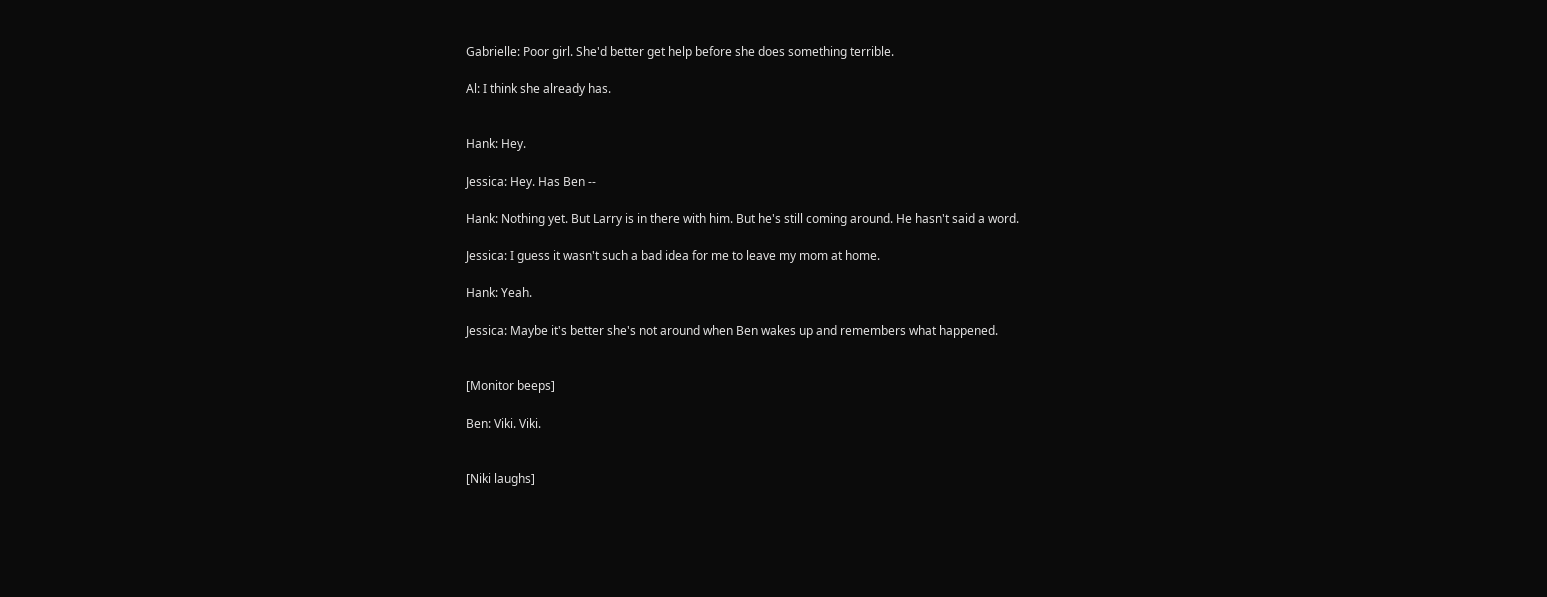Gabrielle: Poor girl. She'd better get help before she does something terrible.

Al: I think she already has.


Hank: Hey.

Jessica: Hey. Has Ben --

Hank: Nothing yet. But Larry is in there with him. But he's still coming around. He hasn't said a word.

Jessica: I guess it wasn't such a bad idea for me to leave my mom at home.

Hank: Yeah.

Jessica: Maybe it's better she's not around when Ben wakes up and remembers what happened.


[Monitor beeps]

Ben: Viki. Viki.


[Niki laughs]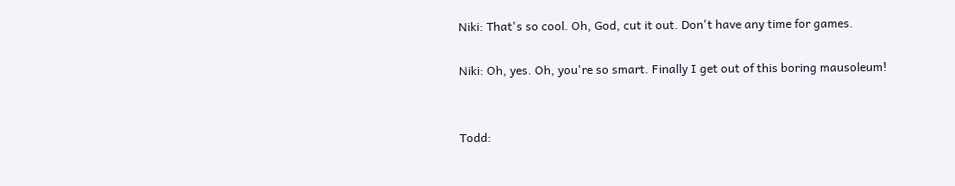Niki: That's so cool. Oh, God, cut it out. Don't have any time for games.

Niki: Oh, yes. Oh, you're so smart. Finally I get out of this boring mausoleum!


Todd: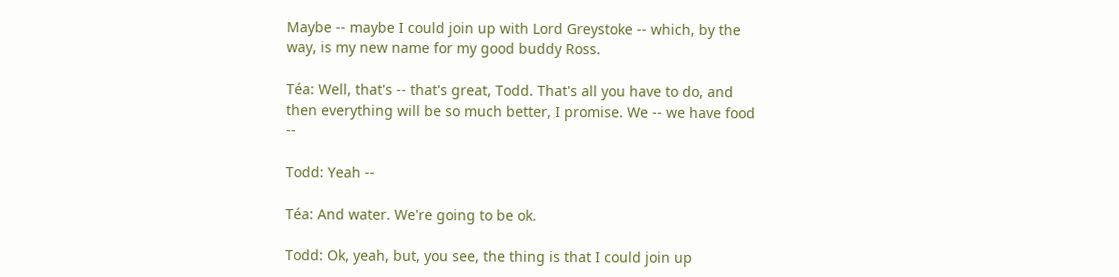Maybe -- maybe I could join up with Lord Greystoke -- which, by the way, is my new name for my good buddy Ross.

Téa: Well, that's -- that's great, Todd. That's all you have to do, and then everything will be so much better, I promise. We -- we have food --

Todd: Yeah --

Téa: And water. We're going to be ok.

Todd: Ok, yeah, but, you see, the thing is that I could join up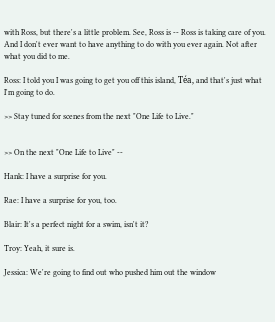with Ross, but there's a little problem. See, Ross is -- Ross is taking care of you. And I don't ever want to have anything to do with you ever again. Not after what you did to me.

Ross: I told you I was going to get you off this island, Téa, and that's just what I'm going to do.

>> Stay tuned for scenes from the next "One Life to Live."


>> On the next "One Life to Live" --

Hank: I have a surprise for you.

Rae: I have a surprise for you, too.

Blair: It's a perfect night for a swim, isn't it?

Troy: Yeah, it sure is.

Jessica: We're going to find out who pushed him out the window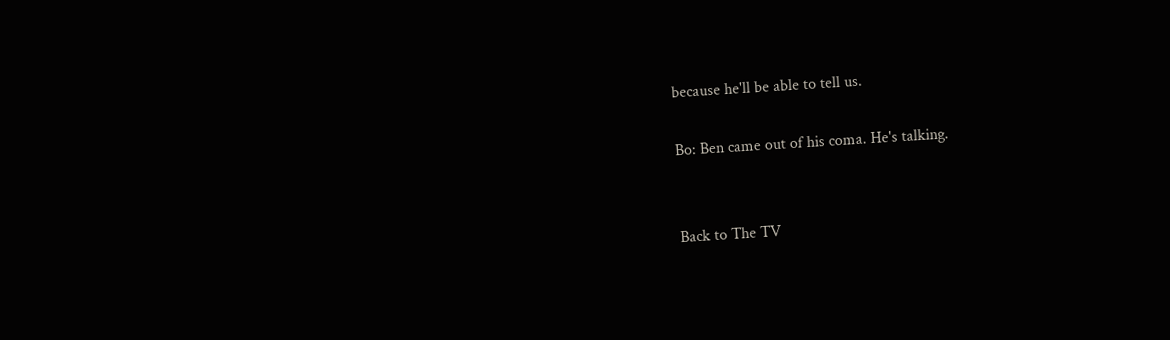because he'll be able to tell us.

Bo: Ben came out of his coma. He's talking.


Back to The TV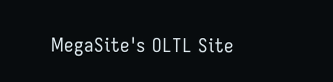MegaSite's OLTL Site